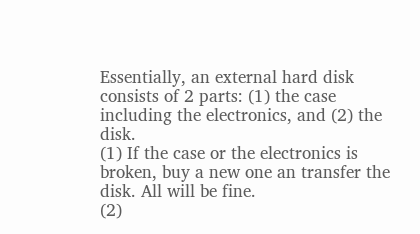Essentially, an external hard disk consists of 2 parts: (1) the case including the electronics, and (2) the disk.
(1) If the case or the electronics is broken, buy a new one an transfer the disk. All will be fine.
(2)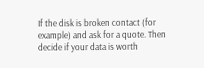If the disk is broken contact (for example) and ask for a quote. Then decide if your data is worth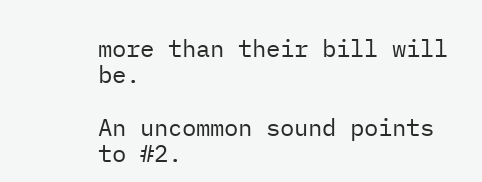more than their bill will be.

An uncommon sound points to #2.